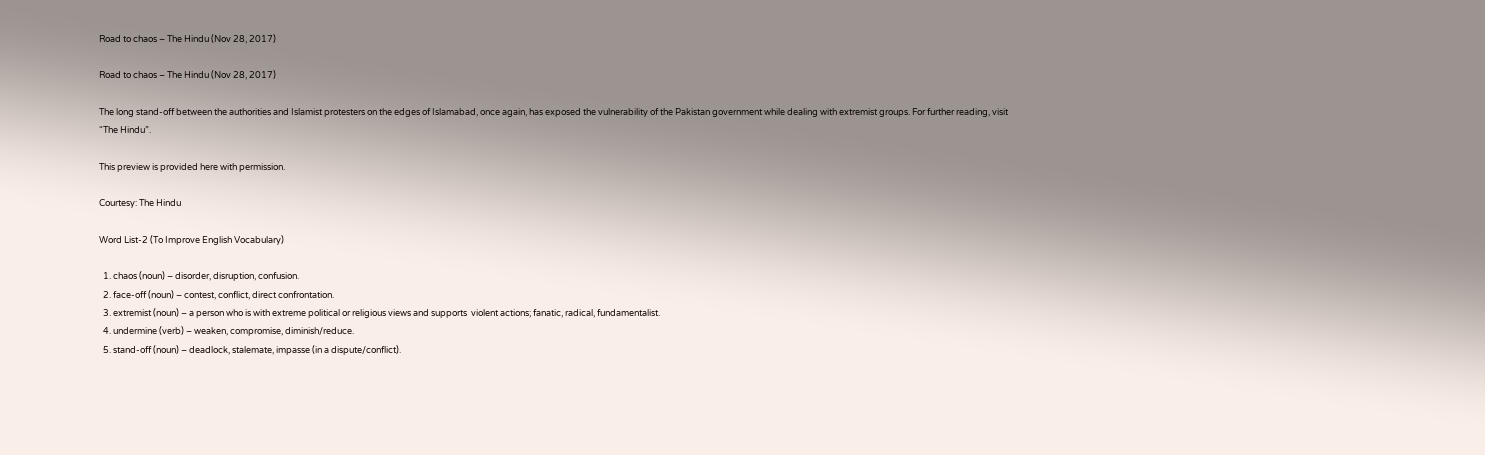Road to chaos – The Hindu (Nov 28, 2017)

Road to chaos – The Hindu (Nov 28, 2017)

The long stand-off between the authorities and Islamist protesters on the edges of Islamabad, once again, has exposed the vulnerability of the Pakistan government while dealing with extremist groups. For further reading, visit “The Hindu”.

This preview is provided here with permission.

Courtesy: The Hindu

Word List-2 (To Improve English Vocabulary)

  1. chaos (noun) – disorder, disruption, confusion.
  2. face-off (noun) – contest, conflict, direct confrontation.
  3. extremist (noun) – a person who is with extreme political or religious views and supports  violent actions; fanatic, radical, fundamentalist.
  4. undermine (verb) – weaken, compromise, diminish/reduce.
  5. stand-off (noun) – deadlock, stalemate, impasse (in a dispute/conflict).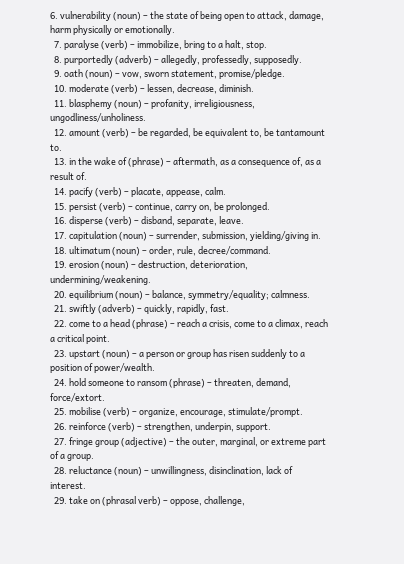6. vulnerability (noun) – the state of being open to attack, damage, harm physically or emotionally.
  7. paralyse (verb) – immobilize, bring to a halt, stop.
  8. purportedly (adverb) – allegedly, professedly, supposedly.
  9. oath (noun) – vow, sworn statement, promise/pledge.
  10. moderate (verb) – lessen, decrease, diminish.
  11. blasphemy (noun) – profanity, irreligiousness, ungodliness/unholiness.
  12. amount (verb) – be regarded, be equivalent to, be tantamount to.
  13. in the wake of (phrase) – aftermath, as a consequence of, as a result of.
  14. pacify (verb) – placate, appease, calm.
  15. persist (verb) – continue, carry on, be prolonged.
  16. disperse (verb) – disband, separate, leave.
  17. capitulation (noun) – surrender, submission, yielding/giving in.
  18. ultimatum (noun) – order, rule, decree/command.
  19. erosion (noun) – destruction, deterioration, undermining/weakening.
  20. equilibrium (noun) – balance, symmetry/equality; calmness.
  21. swiftly (adverb) – quickly, rapidly, fast.
  22. come to a head (phrase) – reach a crisis, come to a climax, reach a critical point.
  23. upstart (noun) – a person or group has risen suddenly to a position of power/wealth.
  24. hold someone to ransom (phrase) – threaten, demand, force/extort.
  25. mobilise (verb) – organize, encourage, stimulate/prompt.
  26. reinforce (verb) – strengthen, underpin, support.
  27. fringe group (adjective) – the outer, marginal, or extreme part of a group.
  28. reluctance (noun) – unwillingness, disinclination, lack of interest.
  29. take on (phrasal verb) – oppose, challenge,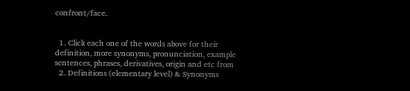confront/face.


  1. Click each one of the words above for their definition, more synonyms, pronunciation, example sentences, phrases, derivatives, origin and etc from
  2. Definitions (elementary level) & Synonyms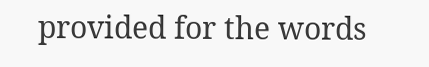provided for the words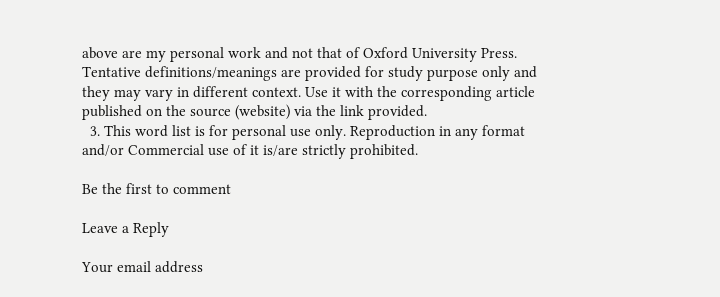above are my personal work and not that of Oxford University Press. Tentative definitions/meanings are provided for study purpose only and they may vary in different context. Use it with the corresponding article published on the source (website) via the link provided.
  3. This word list is for personal use only. Reproduction in any format and/or Commercial use of it is/are strictly prohibited.

Be the first to comment

Leave a Reply

Your email address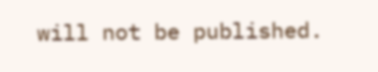will not be published.